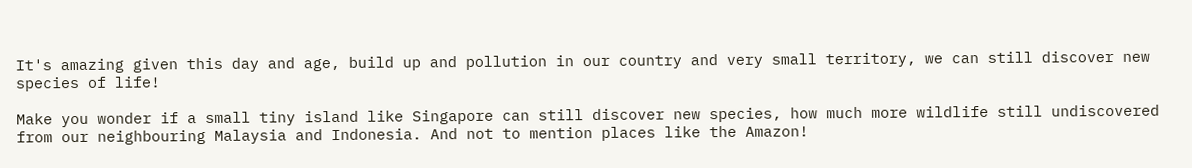It's amazing given this day and age, build up and pollution in our country and very small territory, we can still discover new species of life!

Make you wonder if a small tiny island like Singapore can still discover new species, how much more wildlife still undiscovered from our neighbouring Malaysia and Indonesia. And not to mention places like the Amazon!